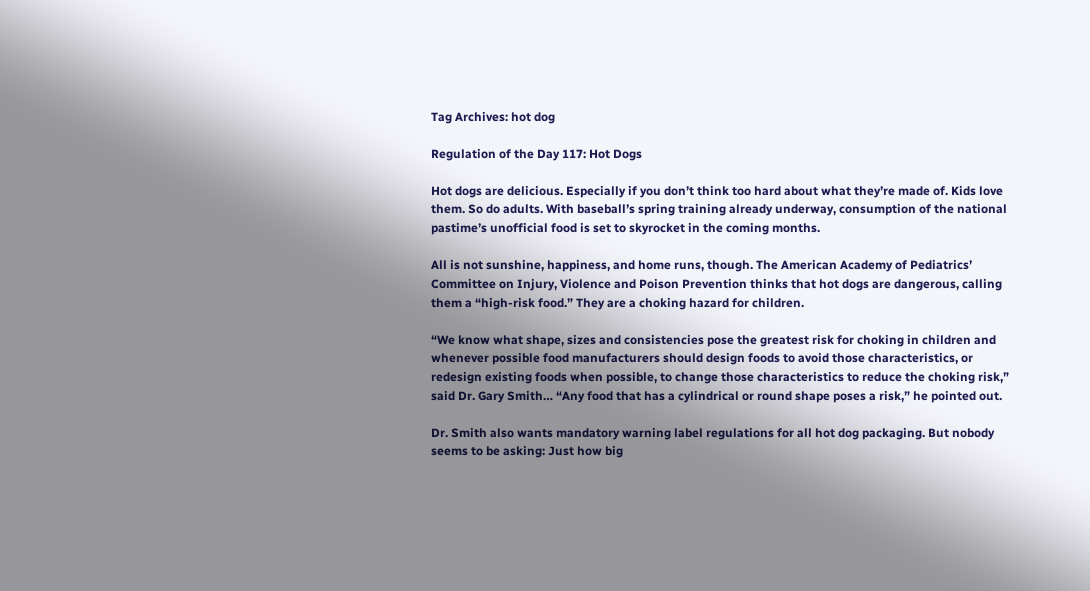Tag Archives: hot dog

Regulation of the Day 117: Hot Dogs

Hot dogs are delicious. Especially if you don’t think too hard about what they’re made of. Kids love them. So do adults. With baseball’s spring training already underway, consumption of the national pastime’s unofficial food is set to skyrocket in the coming months.

All is not sunshine, happiness, and home runs, though. The American Academy of Pediatrics’ Committee on Injury, Violence and Poison Prevention thinks that hot dogs are dangerous, calling them a “high-risk food.” They are a choking hazard for children.

“We know what shape, sizes and consistencies pose the greatest risk for choking in children and whenever possible food manufacturers should design foods to avoid those characteristics, or redesign existing foods when possible, to change those characteristics to reduce the choking risk,” said Dr. Gary Smith… “Any food that has a cylindrical or round shape poses a risk,” he pointed out.

Dr. Smith also wants mandatory warning label regulations for all hot dog packaging. But nobody seems to be asking: Just how big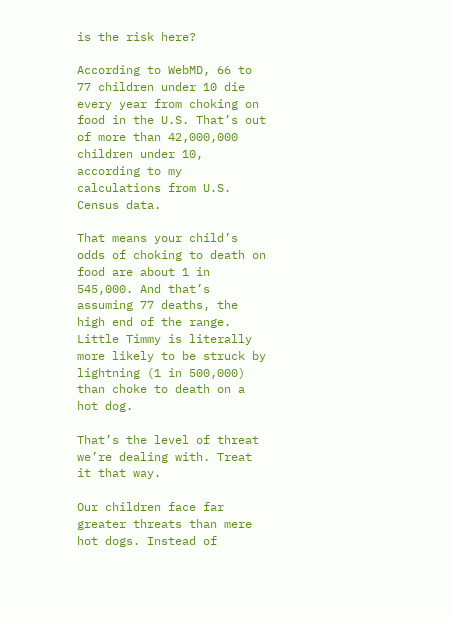is the risk here?

According to WebMD, 66 to 77 children under 10 die every year from choking on food in the U.S. That’s out of more than 42,000,000 children under 10, according to my calculations from U.S. Census data.

That means your child’s odds of choking to death on food are about 1 in 545,000. And that’s assuming 77 deaths, the high end of the range. Little Timmy is literally more likely to be struck by lightning (1 in 500,000) than choke to death on a hot dog.

That’s the level of threat we’re dealing with. Treat it that way.

Our children face far greater threats than mere hot dogs. Instead of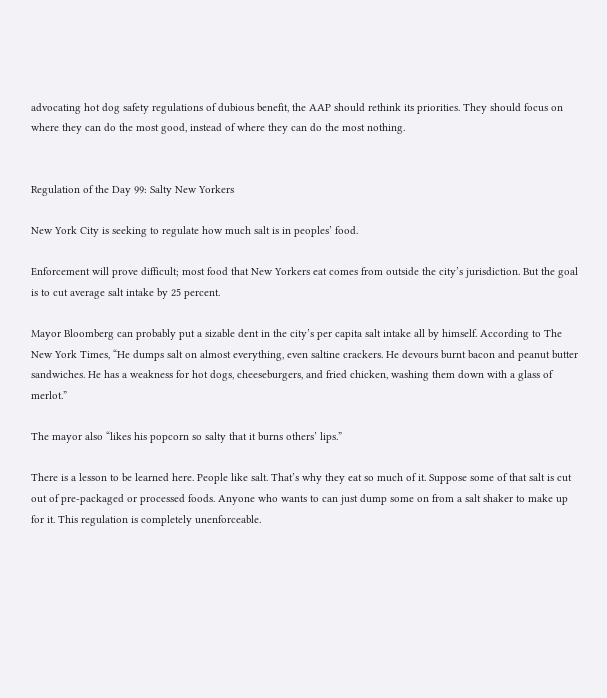advocating hot dog safety regulations of dubious benefit, the AAP should rethink its priorities. They should focus on where they can do the most good, instead of where they can do the most nothing.


Regulation of the Day 99: Salty New Yorkers

New York City is seeking to regulate how much salt is in peoples’ food.

Enforcement will prove difficult; most food that New Yorkers eat comes from outside the city’s jurisdiction. But the goal is to cut average salt intake by 25 percent.

Mayor Bloomberg can probably put a sizable dent in the city’s per capita salt intake all by himself. According to The New York Times, “He dumps salt on almost everything, even saltine crackers. He devours burnt bacon and peanut butter sandwiches. He has a weakness for hot dogs, cheeseburgers, and fried chicken, washing them down with a glass of merlot.”

The mayor also “likes his popcorn so salty that it burns others’ lips.”

There is a lesson to be learned here. People like salt. That’s why they eat so much of it. Suppose some of that salt is cut out of pre-packaged or processed foods. Anyone who wants to can just dump some on from a salt shaker to make up for it. This regulation is completely unenforceable.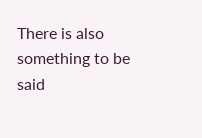There is also something to be said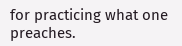for practicing what one preaches.